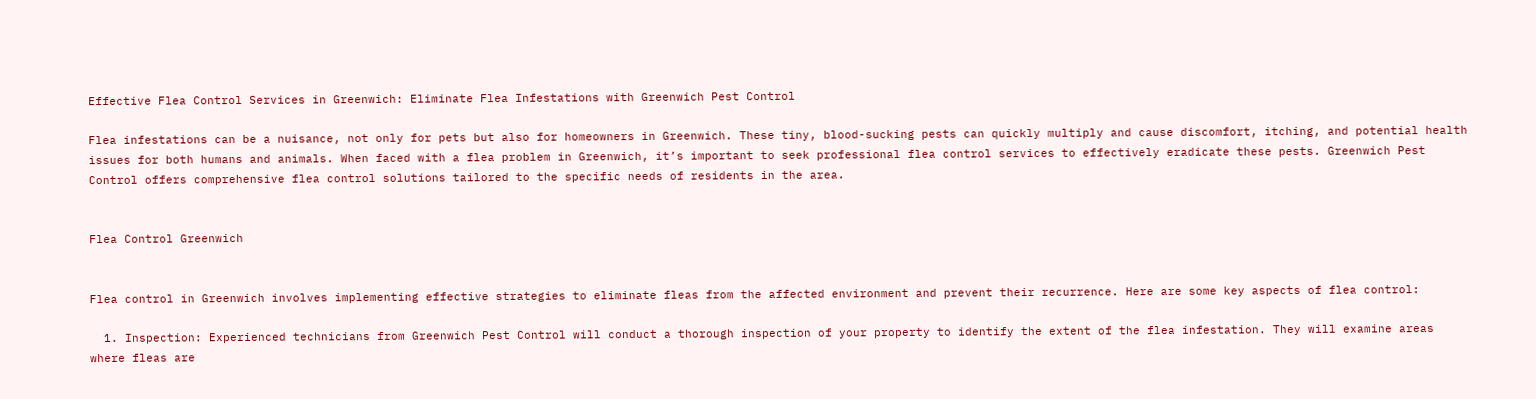Effective Flea Control Services in Greenwich: Eliminate Flea Infestations with Greenwich Pest Control

Flea infestations can be a nuisance, not only for pets but also for homeowners in Greenwich. These tiny, blood-sucking pests can quickly multiply and cause discomfort, itching, and potential health issues for both humans and animals. When faced with a flea problem in Greenwich, it’s important to seek professional flea control services to effectively eradicate these pests. Greenwich Pest Control offers comprehensive flea control solutions tailored to the specific needs of residents in the area.


Flea Control Greenwich


Flea control in Greenwich involves implementing effective strategies to eliminate fleas from the affected environment and prevent their recurrence. Here are some key aspects of flea control:

  1. Inspection: Experienced technicians from Greenwich Pest Control will conduct a thorough inspection of your property to identify the extent of the flea infestation. They will examine areas where fleas are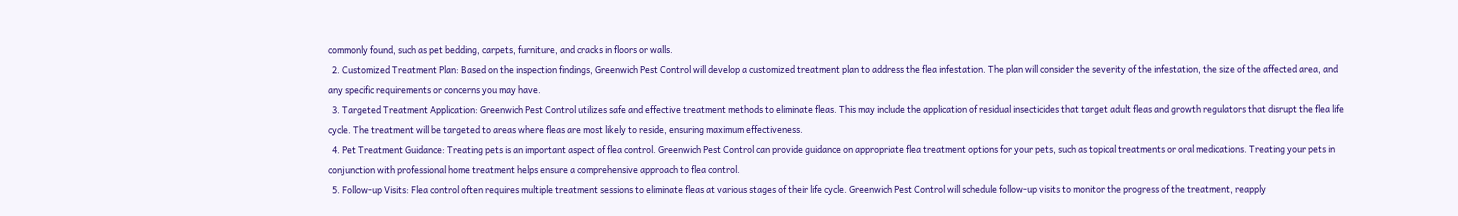commonly found, such as pet bedding, carpets, furniture, and cracks in floors or walls.
  2. Customized Treatment Plan: Based on the inspection findings, Greenwich Pest Control will develop a customized treatment plan to address the flea infestation. The plan will consider the severity of the infestation, the size of the affected area, and any specific requirements or concerns you may have.
  3. Targeted Treatment Application: Greenwich Pest Control utilizes safe and effective treatment methods to eliminate fleas. This may include the application of residual insecticides that target adult fleas and growth regulators that disrupt the flea life cycle. The treatment will be targeted to areas where fleas are most likely to reside, ensuring maximum effectiveness.
  4. Pet Treatment Guidance: Treating pets is an important aspect of flea control. Greenwich Pest Control can provide guidance on appropriate flea treatment options for your pets, such as topical treatments or oral medications. Treating your pets in conjunction with professional home treatment helps ensure a comprehensive approach to flea control.
  5. Follow-up Visits: Flea control often requires multiple treatment sessions to eliminate fleas at various stages of their life cycle. Greenwich Pest Control will schedule follow-up visits to monitor the progress of the treatment, reapply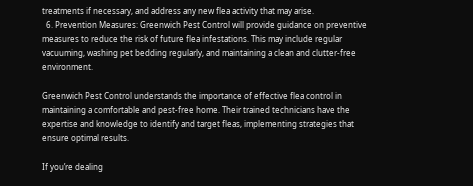treatments if necessary, and address any new flea activity that may arise.
  6. Prevention Measures: Greenwich Pest Control will provide guidance on preventive measures to reduce the risk of future flea infestations. This may include regular vacuuming, washing pet bedding regularly, and maintaining a clean and clutter-free environment.

Greenwich Pest Control understands the importance of effective flea control in maintaining a comfortable and pest-free home. Their trained technicians have the expertise and knowledge to identify and target fleas, implementing strategies that ensure optimal results.

If you’re dealing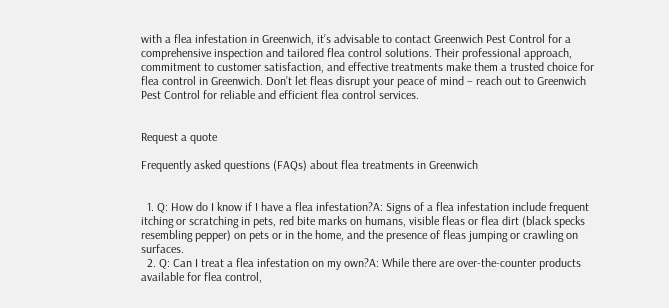with a flea infestation in Greenwich, it’s advisable to contact Greenwich Pest Control for a comprehensive inspection and tailored flea control solutions. Their professional approach, commitment to customer satisfaction, and effective treatments make them a trusted choice for flea control in Greenwich. Don’t let fleas disrupt your peace of mind – reach out to Greenwich Pest Control for reliable and efficient flea control services.


Request a quote

Frequently asked questions (FAQs) about flea treatments in Greenwich


  1. Q: How do I know if I have a flea infestation?A: Signs of a flea infestation include frequent itching or scratching in pets, red bite marks on humans, visible fleas or flea dirt (black specks resembling pepper) on pets or in the home, and the presence of fleas jumping or crawling on surfaces.
  2. Q: Can I treat a flea infestation on my own?A: While there are over-the-counter products available for flea control,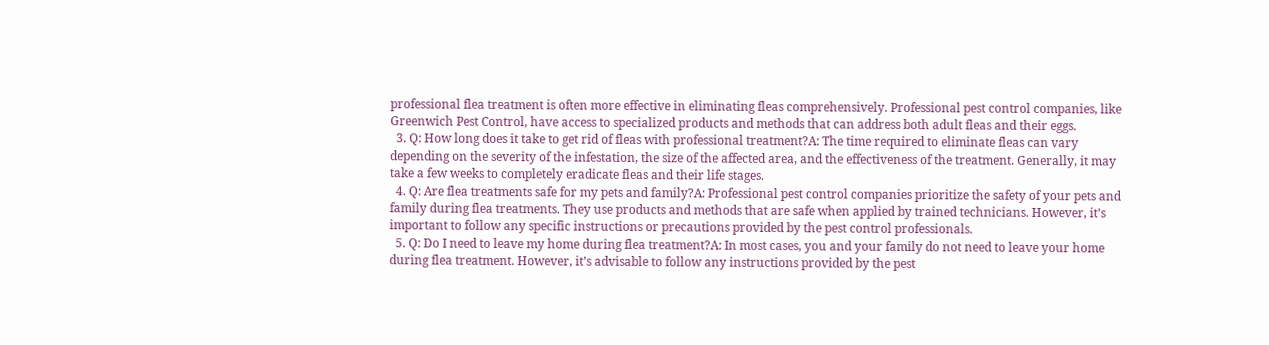professional flea treatment is often more effective in eliminating fleas comprehensively. Professional pest control companies, like Greenwich Pest Control, have access to specialized products and methods that can address both adult fleas and their eggs.
  3. Q: How long does it take to get rid of fleas with professional treatment?A: The time required to eliminate fleas can vary depending on the severity of the infestation, the size of the affected area, and the effectiveness of the treatment. Generally, it may take a few weeks to completely eradicate fleas and their life stages.
  4. Q: Are flea treatments safe for my pets and family?A: Professional pest control companies prioritize the safety of your pets and family during flea treatments. They use products and methods that are safe when applied by trained technicians. However, it’s important to follow any specific instructions or precautions provided by the pest control professionals.
  5. Q: Do I need to leave my home during flea treatment?A: In most cases, you and your family do not need to leave your home during flea treatment. However, it’s advisable to follow any instructions provided by the pest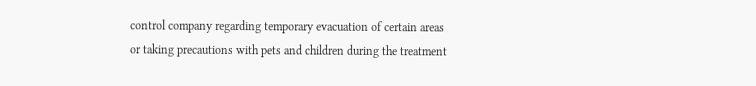control company regarding temporary evacuation of certain areas or taking precautions with pets and children during the treatment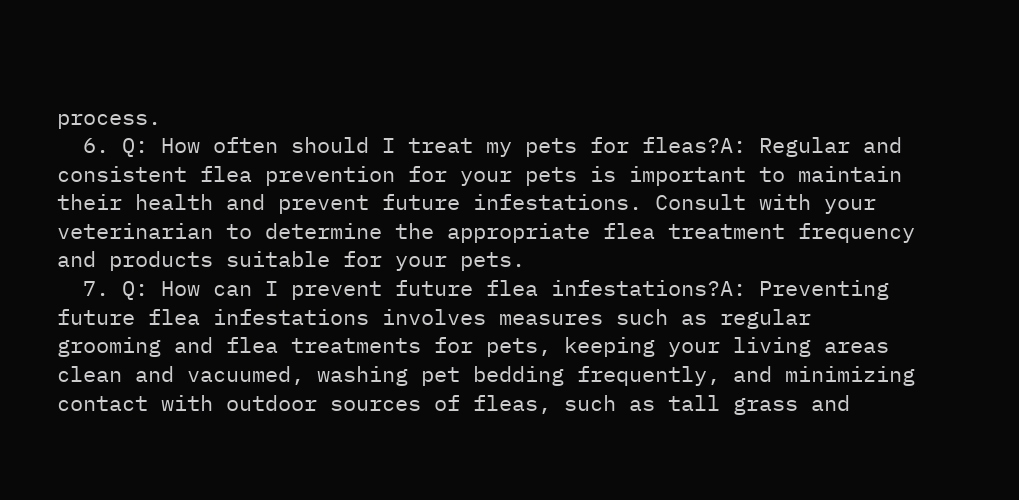process.
  6. Q: How often should I treat my pets for fleas?A: Regular and consistent flea prevention for your pets is important to maintain their health and prevent future infestations. Consult with your veterinarian to determine the appropriate flea treatment frequency and products suitable for your pets.
  7. Q: How can I prevent future flea infestations?A: Preventing future flea infestations involves measures such as regular grooming and flea treatments for pets, keeping your living areas clean and vacuumed, washing pet bedding frequently, and minimizing contact with outdoor sources of fleas, such as tall grass and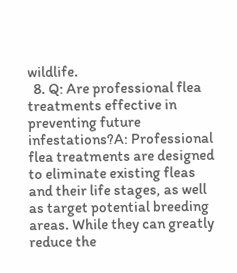wildlife.
  8. Q: Are professional flea treatments effective in preventing future infestations?A: Professional flea treatments are designed to eliminate existing fleas and their life stages, as well as target potential breeding areas. While they can greatly reduce the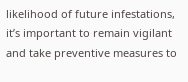likelihood of future infestations, it’s important to remain vigilant and take preventive measures to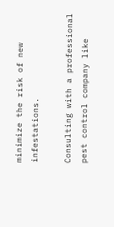minimize the risk of new infestations.

Consulting with a professional pest control company like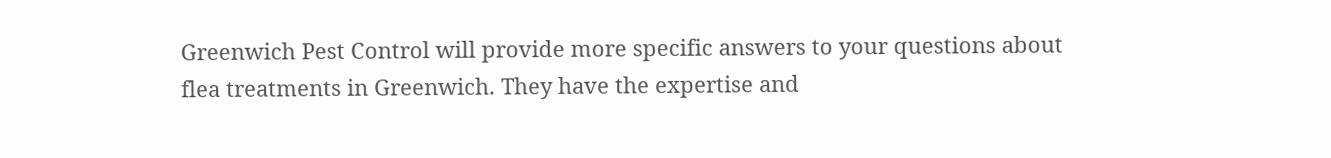Greenwich Pest Control will provide more specific answers to your questions about flea treatments in Greenwich. They have the expertise and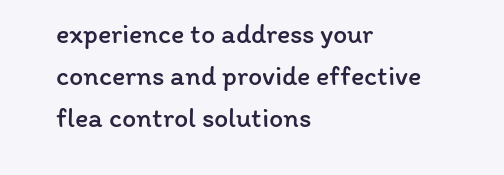experience to address your concerns and provide effective flea control solutions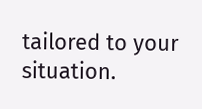tailored to your situation.